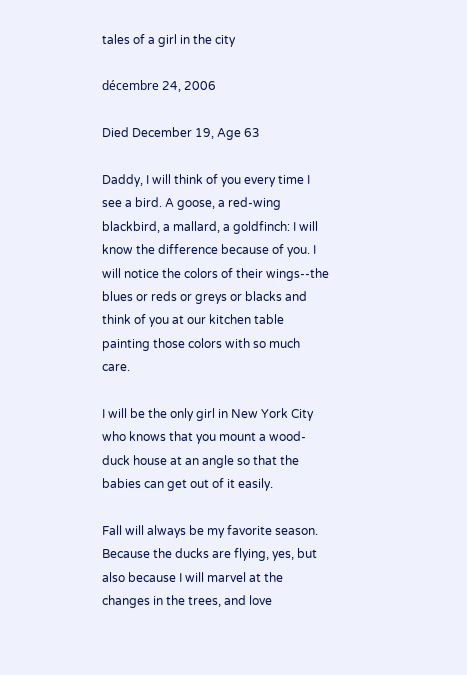tales of a girl in the city

décembre 24, 2006

Died December 19, Age 63

Daddy, I will think of you every time I see a bird. A goose, a red-wing blackbird, a mallard, a goldfinch: I will know the difference because of you. I will notice the colors of their wings--the blues or reds or greys or blacks and think of you at our kitchen table painting those colors with so much care.

I will be the only girl in New York City who knows that you mount a wood-duck house at an angle so that the babies can get out of it easily.

Fall will always be my favorite season. Because the ducks are flying, yes, but also because I will marvel at the changes in the trees, and love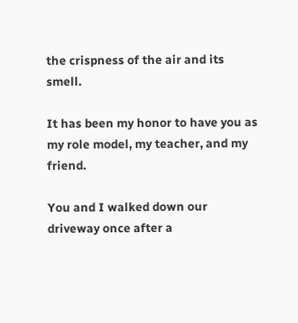the crispness of the air and its smell.

It has been my honor to have you as my role model, my teacher, and my friend.

You and I walked down our driveway once after a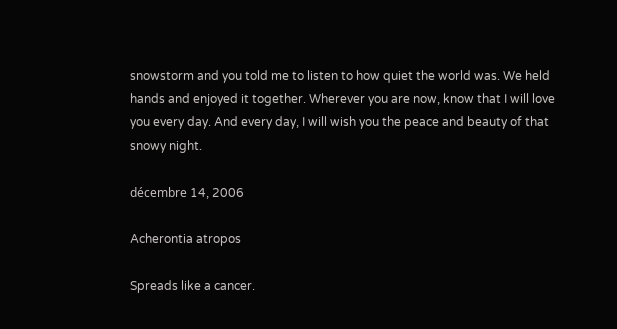snowstorm and you told me to listen to how quiet the world was. We held hands and enjoyed it together. Wherever you are now, know that I will love you every day. And every day, I will wish you the peace and beauty of that snowy night.

décembre 14, 2006

Acherontia atropos

Spreads like a cancer.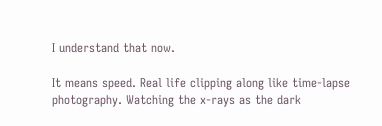I understand that now.

It means speed. Real life clipping along like time-lapse photography. Watching the x-rays as the dark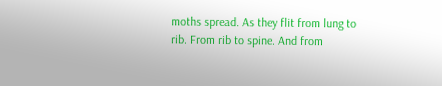moths spread. As they flit from lung to rib. From rib to spine. And from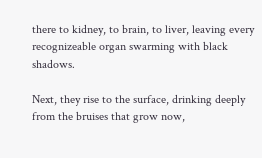there to kidney, to brain, to liver, leaving every recognizeable organ swarming with black shadows.

Next, they rise to the surface, drinking deeply from the bruises that grow now,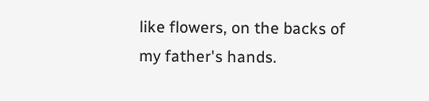like flowers, on the backs of my father's hands.